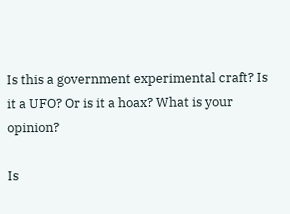Is this a government experimental craft? Is it a UFO? Or is it a hoax? What is your opinion?

Is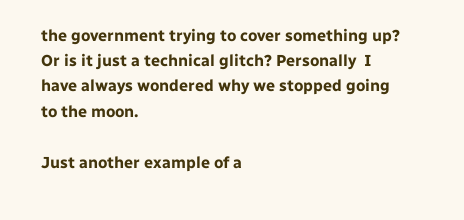the government trying to cover something up? Or is it just a technical glitch? Personally  I have always wondered why we stopped going to the moon.

Just another example of a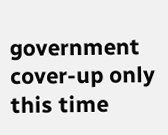government cover-up only this time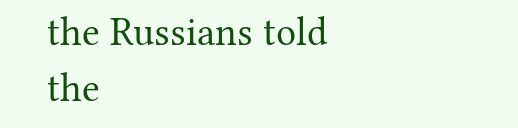the Russians told the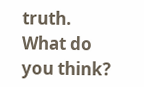truth. What do you think?